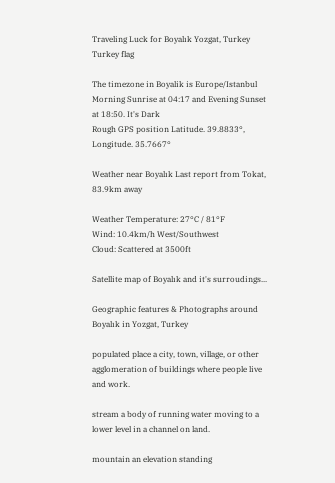Traveling Luck for Boyalık Yozgat, Turkey Turkey flag

The timezone in Boyalik is Europe/Istanbul
Morning Sunrise at 04:17 and Evening Sunset at 18:50. It's Dark
Rough GPS position Latitude. 39.8833°, Longitude. 35.7667°

Weather near Boyalık Last report from Tokat, 83.9km away

Weather Temperature: 27°C / 81°F
Wind: 10.4km/h West/Southwest
Cloud: Scattered at 3500ft

Satellite map of Boyalık and it's surroudings...

Geographic features & Photographs around Boyalık in Yozgat, Turkey

populated place a city, town, village, or other agglomeration of buildings where people live and work.

stream a body of running water moving to a lower level in a channel on land.

mountain an elevation standing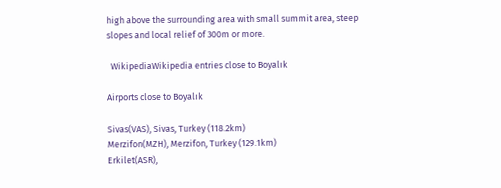high above the surrounding area with small summit area, steep slopes and local relief of 300m or more.

  WikipediaWikipedia entries close to Boyalık

Airports close to Boyalık

Sivas(VAS), Sivas, Turkey (118.2km)
Merzifon(MZH), Merzifon, Turkey (129.1km)
Erkilet(ASR),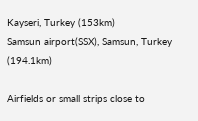Kayseri, Turkey (153km)
Samsun airport(SSX), Samsun, Turkey (194.1km)

Airfields or small strips close to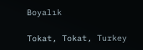Boyalık

Tokat, Tokat, Turkey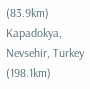(83.9km)
Kapadokya, Nevsehir, Turkey (198.1km)